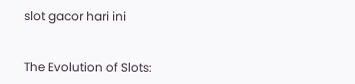slot gacor hari ini


The Evolution of Slots: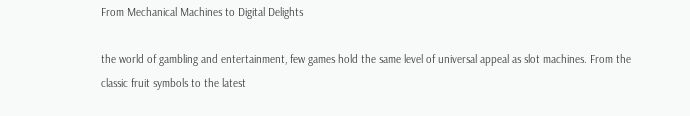From Mechanical Machines to Digital Delights

the world of gambling and entertainment, few games hold the same level of universal appeal as slot machines. From the classic fruit symbols to the latest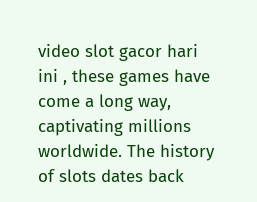video slot gacor hari ini , these games have come a long way, captivating millions worldwide. The history of slots dates back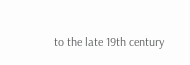to the late 19th century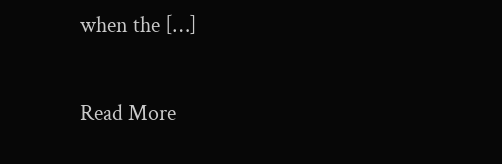when the […]

Read More